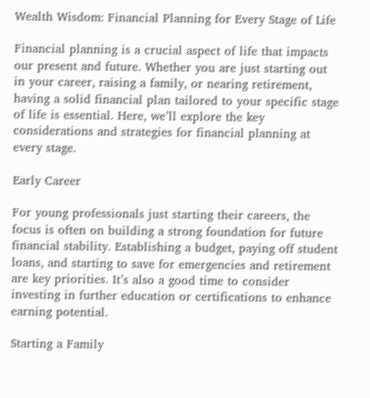Wealth Wisdom: Financial Planning for Every Stage of Life

Financial planning is a crucial aspect of life that impacts our present and future. Whether you are just starting out in your career, raising a family, or nearing retirement, having a solid financial plan tailored to your specific stage of life is essential. Here, we’ll explore the key considerations and strategies for financial planning at every stage.

Early Career

For young professionals just starting their careers, the focus is often on building a strong foundation for future financial stability. Establishing a budget, paying off student loans, and starting to save for emergencies and retirement are key priorities. It’s also a good time to consider investing in further education or certifications to enhance earning potential.

Starting a Family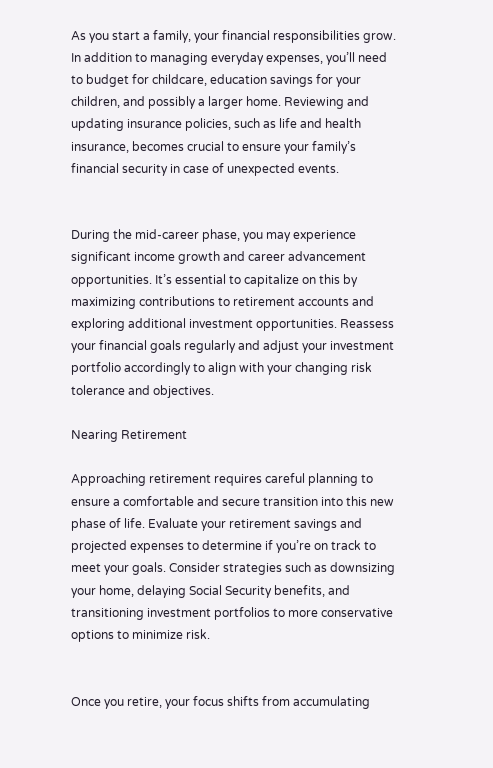As you start a family, your financial responsibilities grow. In addition to managing everyday expenses, you’ll need to budget for childcare, education savings for your children, and possibly a larger home. Reviewing and updating insurance policies, such as life and health insurance, becomes crucial to ensure your family’s financial security in case of unexpected events.


During the mid-career phase, you may experience significant income growth and career advancement opportunities. It’s essential to capitalize on this by maximizing contributions to retirement accounts and exploring additional investment opportunities. Reassess your financial goals regularly and adjust your investment portfolio accordingly to align with your changing risk tolerance and objectives.

Nearing Retirement

Approaching retirement requires careful planning to ensure a comfortable and secure transition into this new phase of life. Evaluate your retirement savings and projected expenses to determine if you’re on track to meet your goals. Consider strategies such as downsizing your home, delaying Social Security benefits, and transitioning investment portfolios to more conservative options to minimize risk.


Once you retire, your focus shifts from accumulating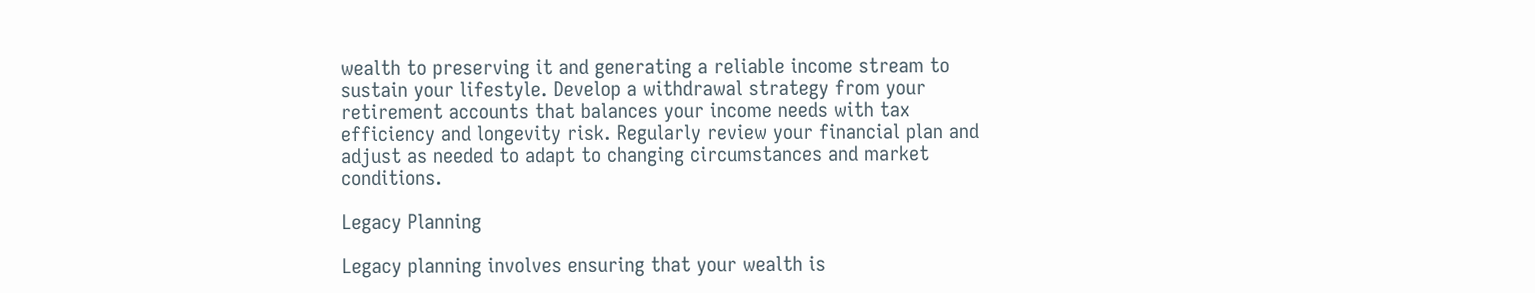wealth to preserving it and generating a reliable income stream to sustain your lifestyle. Develop a withdrawal strategy from your retirement accounts that balances your income needs with tax efficiency and longevity risk. Regularly review your financial plan and adjust as needed to adapt to changing circumstances and market conditions.

Legacy Planning

Legacy planning involves ensuring that your wealth is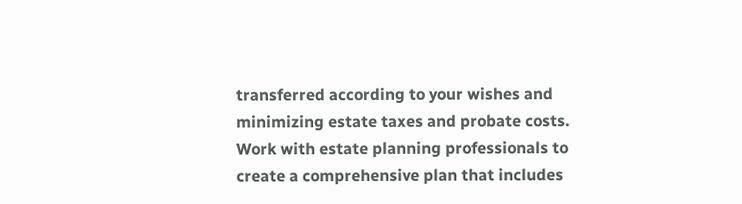transferred according to your wishes and minimizing estate taxes and probate costs. Work with estate planning professionals to create a comprehensive plan that includes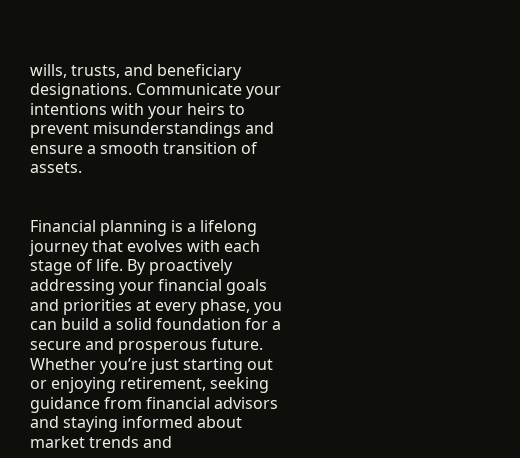wills, trusts, and beneficiary designations. Communicate your intentions with your heirs to prevent misunderstandings and ensure a smooth transition of assets.


Financial planning is a lifelong journey that evolves with each stage of life. By proactively addressing your financial goals and priorities at every phase, you can build a solid foundation for a secure and prosperous future. Whether you’re just starting out or enjoying retirement, seeking guidance from financial advisors and staying informed about market trends and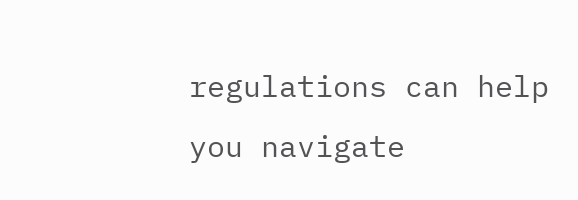regulations can help you navigate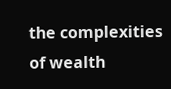the complexities of wealth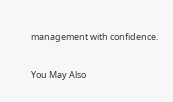management with confidence.

You May Also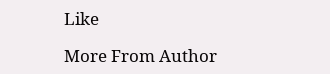Like

More From Author